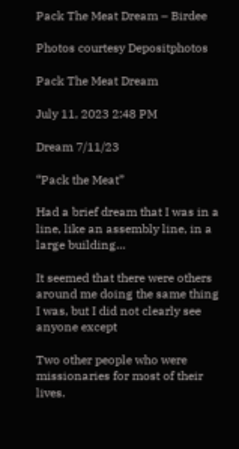Pack The Meat Dream – Birdee

Photos courtesy Depositphotos

Pack The Meat Dream

July 11, 2023 2:48 PM

Dream 7/11/23

“Pack the Meat”

Had a brief dream that I was in a line, like an assembly line, in a large building…

It seemed that there were others around me doing the same thing I was, but I did not clearly see anyone except

Two other people who were missionaries for most of their lives.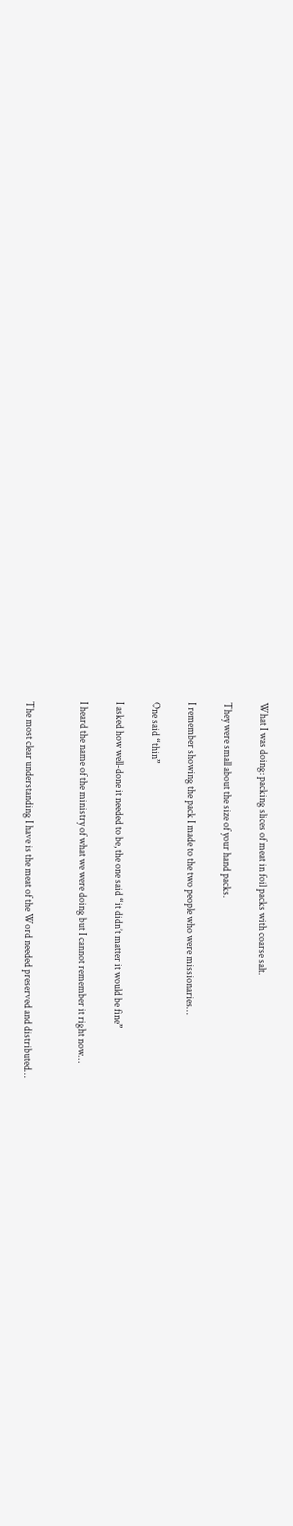What I was doing: packing slices of meat in foil packs with coarse salt.

They were small about the size of your hand packs.

I remember showing the pack I made to the two people who were missionaries…

One said “thin”

I asked how well-done it needed to be, the one said “it didn’t matter it would be fine”

I heard the name of the ministry of what we were doing but I cannot remember it right now…


The most clear understanding I have is the meat of the Word needed preserved and distributed…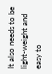It also needs to be light-weight and easy to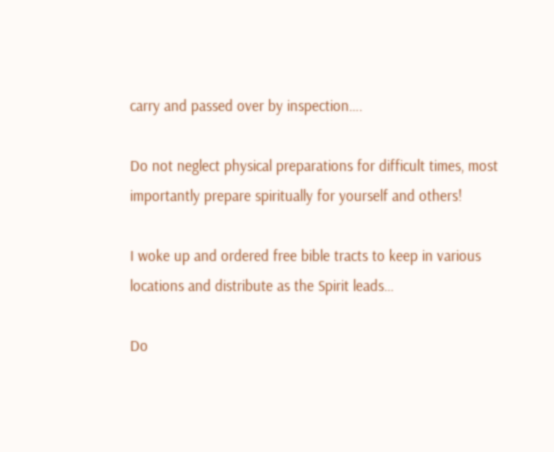carry and passed over by inspection….

Do not neglect physical preparations for difficult times, most importantly prepare spiritually for yourself and others!

I woke up and ordered free bible tracts to keep in various locations and distribute as the Spirit leads…

Do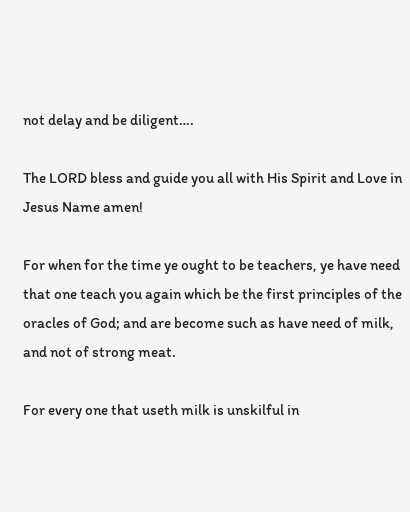not delay and be diligent….

The LORD bless and guide you all with His Spirit and Love in Jesus Name amen!

For when for the time ye ought to be teachers, ye have need that one teach you again which be the first principles of the oracles of God; and are become such as have need of milk, and not of strong meat.

For every one that useth milk is unskilful in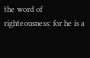the word of righteousness: for he is a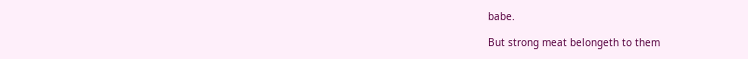babe.

But strong meat belongeth to them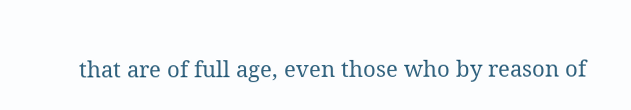that are of full age, even those who by reason of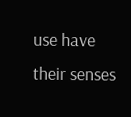use have their senses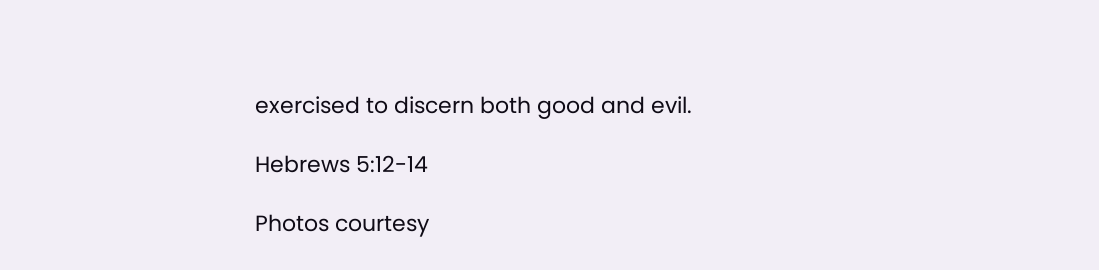exercised to discern both good and evil.

Hebrews 5:12-14

Photos courtesy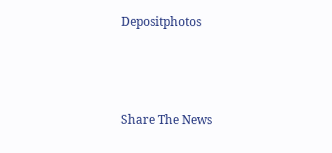Depositphotos



Share The News